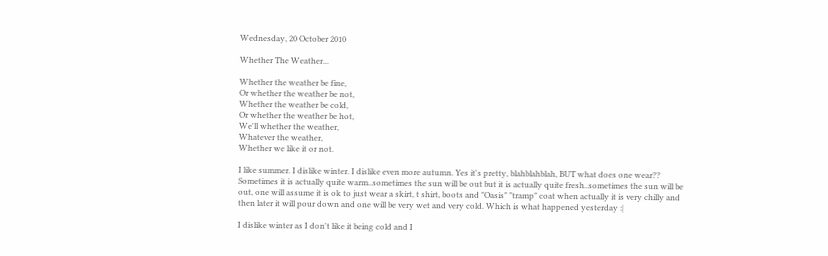Wednesday, 20 October 2010

Whether The Weather...

Whether the weather be fine,
Or whether the weather be not,
Whether the weather be cold,
Or whether the weather be hot,
We'll whether the weather,
Whatever the weather,
Whether we like it or not.

I like summer. I dislike winter. I dislike even more autumn. Yes it's pretty, blahblahblah, BUT what does one wear?? Sometimes it is actually quite warm..sometimes the sun will be out but it is actually quite fresh..sometimes the sun will be out, one will assume it is ok to just wear a skirt, t shirt, boots and "Oasis" "tramp" coat when actually it is very chilly and then later it will pour down and one will be very wet and very cold. Which is what happened yesterday :|

I dislike winter as I don't like it being cold and I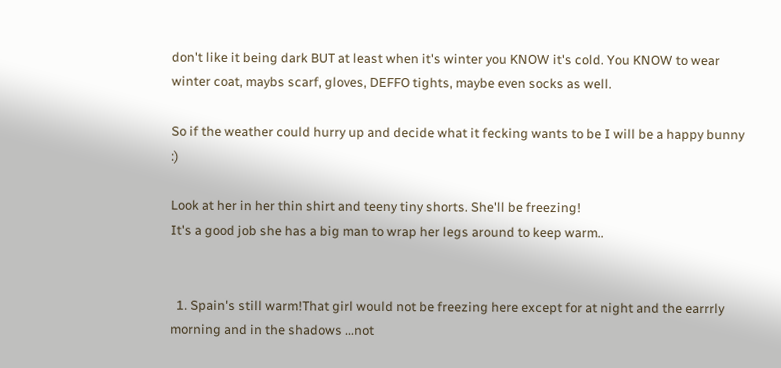don't like it being dark BUT at least when it's winter you KNOW it's cold. You KNOW to wear winter coat, maybs scarf, gloves, DEFFO tights, maybe even socks as well.

So if the weather could hurry up and decide what it fecking wants to be I will be a happy bunny :)

Look at her in her thin shirt and teeny tiny shorts. She'll be freezing!
It's a good job she has a big man to wrap her legs around to keep warm..


  1. Spain's still warm!That girl would not be freezing here except for at night and the earrrly morning and in the shadows ...not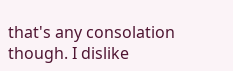that's any consolation though. I dislike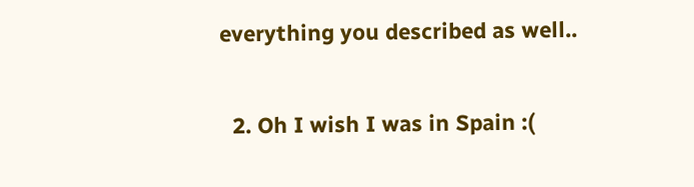everything you described as well..

  2. Oh I wish I was in Spain :(